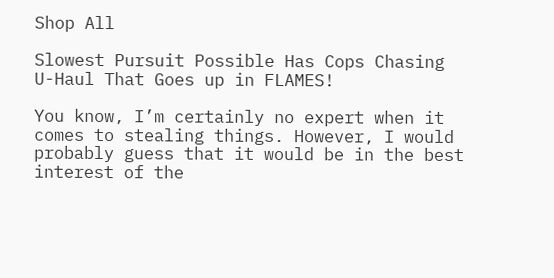Shop All

Slowest Pursuit Possible Has Cops Chasing U-Haul That Goes up in FLAMES!

You know, I’m certainly no expert when it comes to stealing things. However, I would probably guess that it would be in the best interest of the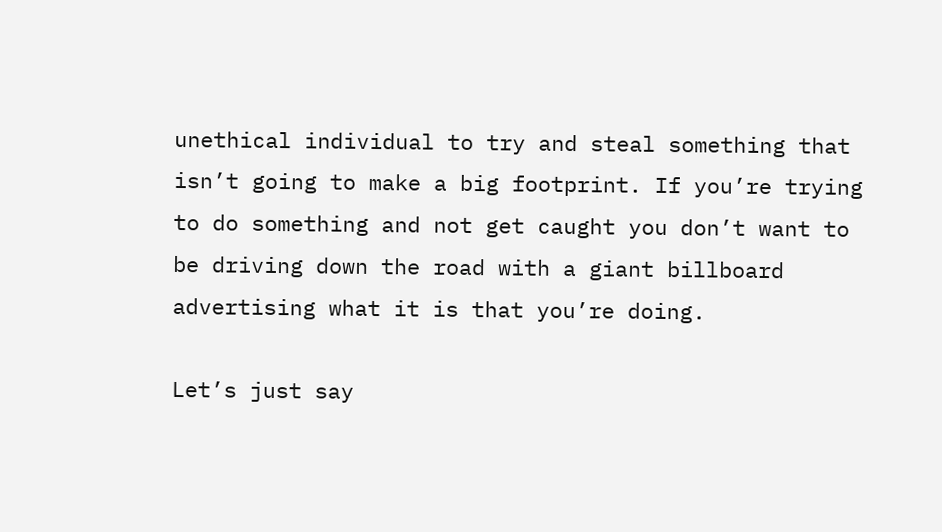unethical individual to try and steal something that isn’t going to make a big footprint. If you’re trying to do something and not get caught you don’t want to be driving down the road with a giant billboard advertising what it is that you’re doing.

Let’s just say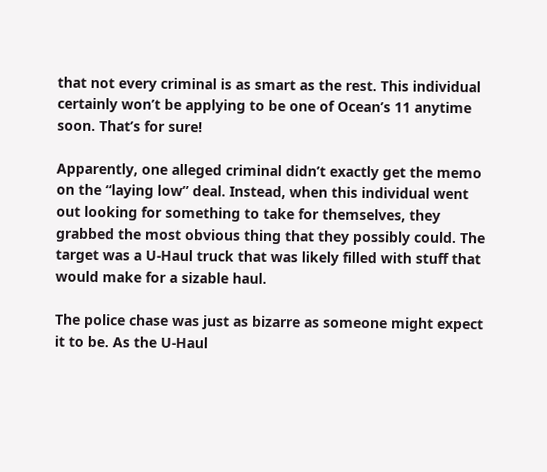that not every criminal is as smart as the rest. This individual certainly won’t be applying to be one of Ocean’s 11 anytime soon. That’s for sure!

Apparently, one alleged criminal didn’t exactly get the memo on the “laying low” deal. Instead, when this individual went out looking for something to take for themselves, they grabbed the most obvious thing that they possibly could. The target was a U-Haul truck that was likely filled with stuff that would make for a sizable haul.

The police chase was just as bizarre as someone might expect it to be. As the U-Haul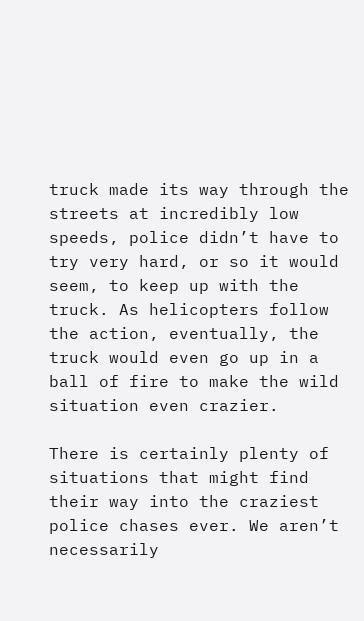truck made its way through the streets at incredibly low speeds, police didn’t have to try very hard, or so it would seem, to keep up with the truck. As helicopters follow the action, eventually, the truck would even go up in a ball of fire to make the wild situation even crazier.

There is certainly plenty of situations that might find their way into the craziest police chases ever. We aren’t necessarily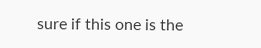sure if this one is the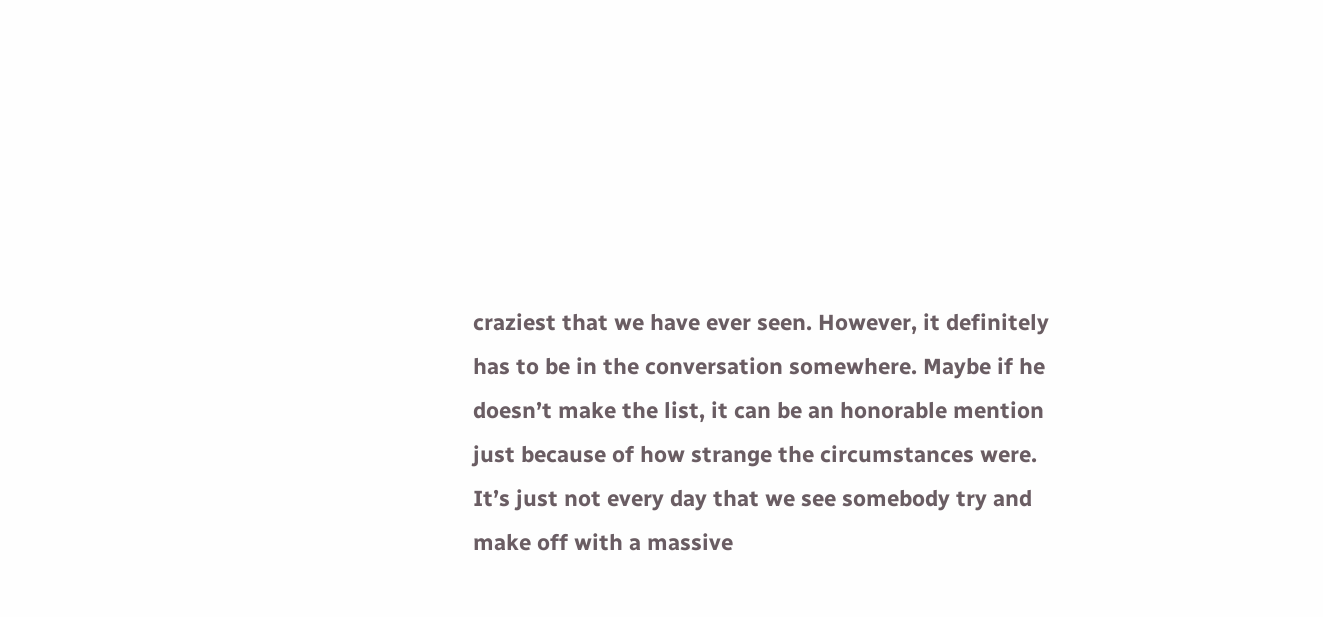craziest that we have ever seen. However, it definitely has to be in the conversation somewhere. Maybe if he doesn’t make the list, it can be an honorable mention just because of how strange the circumstances were. It’s just not every day that we see somebody try and make off with a massive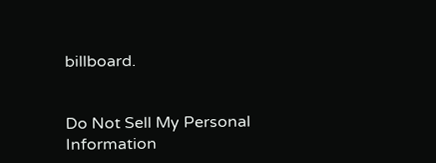billboard.


Do Not Sell My Personal Information